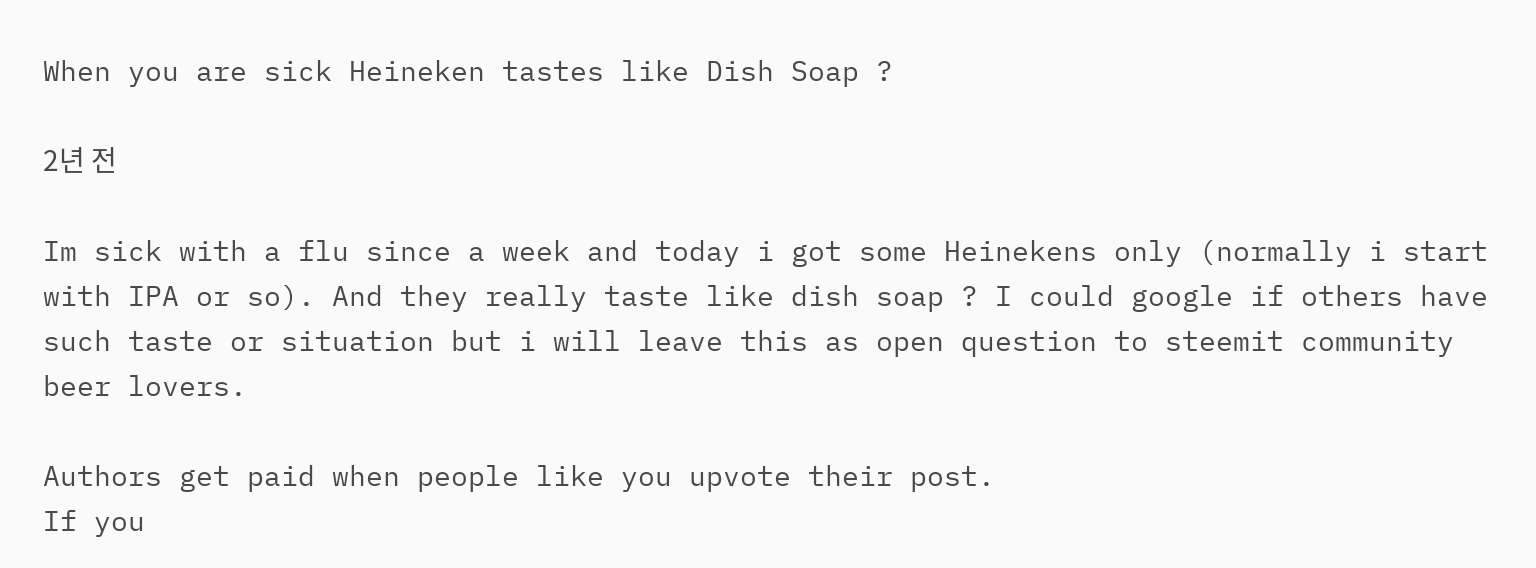When you are sick Heineken tastes like Dish Soap ?

2년 전

Im sick with a flu since a week and today i got some Heinekens only (normally i start with IPA or so). And they really taste like dish soap ? I could google if others have such taste or situation but i will leave this as open question to steemit community beer lovers.

Authors get paid when people like you upvote their post.
If you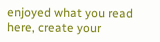enjoyed what you read here, create your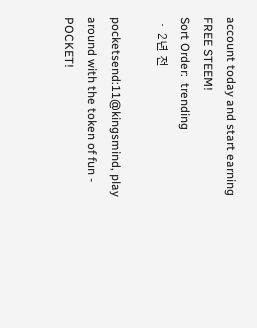account today and start earning FREE STEEM!
Sort Order:  trending
  ·  2년 전

pocketsend:11@kingsmind, play around with the token of fun - POCKET!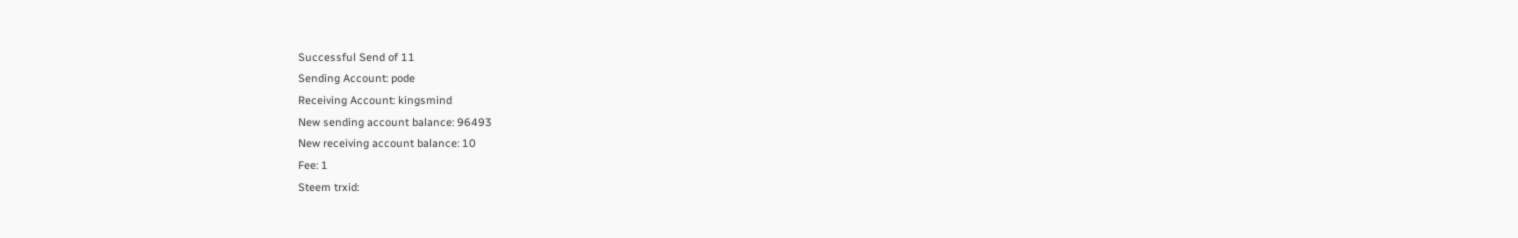Successful Send of 11
Sending Account: pode
Receiving Account: kingsmind
New sending account balance: 96493
New receiving account balance: 10
Fee: 1
Steem trxid: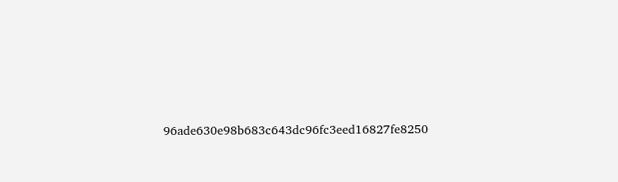96ade630e98b683c643dc96fc3eed16827fe8250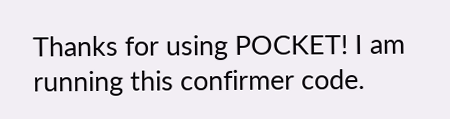Thanks for using POCKET! I am running this confirmer code.